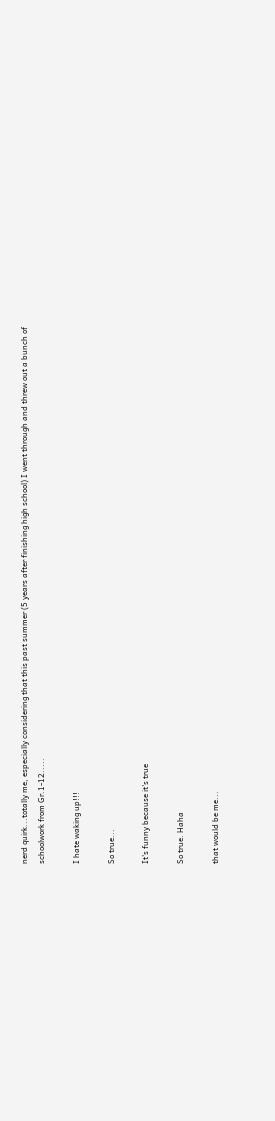nerd quirk...totally me, especially considering that this past summer (5 years after finishing high school) I went through and threw out a bunch of schoolwork from Gr.1-12.....

I hate waking up!!!

So true...

It's funny because it's true

So true. Haha

that would be me...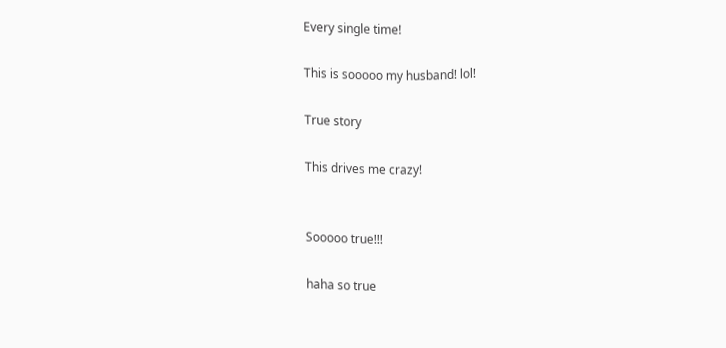Every single time!

This is sooooo my husband! lol!

True story

This drives me crazy!


Sooooo true!!!

haha so true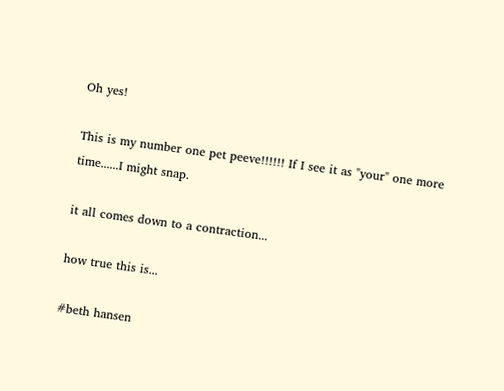Oh yes!

This is my number one pet peeve!!!!!! If I see it as "your" one more time......I might snap.

it all comes down to a contraction...

how true this is...

#beth hansen